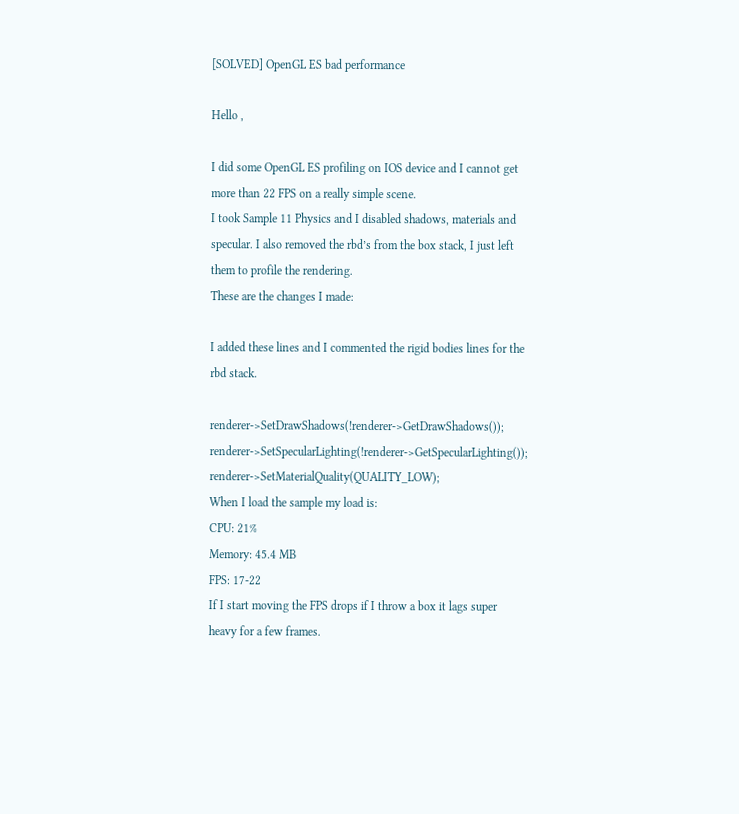[SOLVED] OpenGL ES bad performance

Hello ,

I did some OpenGL ES profiling on IOS device and I cannot get more than 22 FPS on a really simple scene.
I took Sample 11 Physics and I disabled shadows, materials and specular. I also removed the rbd’s from the box stack, I just left them to profile the rendering.
These are the changes I made:

I added these lines and I commented the rigid bodies lines for the rbd stack.

renderer->SetDrawShadows(!renderer->GetDrawShadows()); renderer->SetSpecularLighting(!renderer->GetSpecularLighting()); renderer->SetMaterialQuality(QUALITY_LOW);
When I load the sample my load is:
CPU: 21%
Memory: 45.4 MB
FPS: 17-22
If I start moving the FPS drops if I throw a box it lags super heavy for a few frames.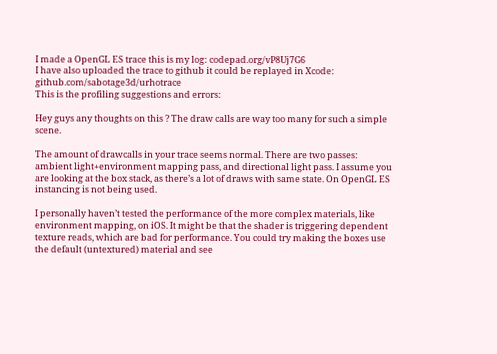I made a OpenGL ES trace this is my log: codepad.org/vP8Uj7G6
I have also uploaded the trace to github it could be replayed in Xcode: github.com/sabotage3d/urhotrace
This is the profiling suggestions and errors:

Hey guys any thoughts on this ? The draw calls are way too many for such a simple scene.

The amount of drawcalls in your trace seems normal. There are two passes: ambient light+environment mapping pass, and directional light pass. I assume you are looking at the box stack, as there’s a lot of draws with same state. On OpenGL ES instancing is not being used.

I personally haven’t tested the performance of the more complex materials, like environment mapping, on iOS. It might be that the shader is triggering dependent texture reads, which are bad for performance. You could try making the boxes use the default (untextured) material and see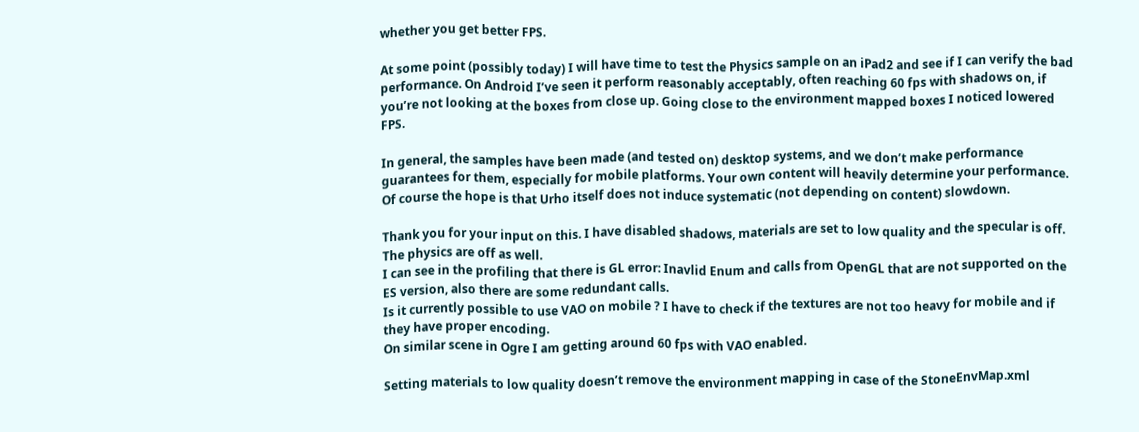whether you get better FPS.

At some point (possibly today) I will have time to test the Physics sample on an iPad2 and see if I can verify the bad performance. On Android I’ve seen it perform reasonably acceptably, often reaching 60 fps with shadows on, if you’re not looking at the boxes from close up. Going close to the environment mapped boxes I noticed lowered FPS.

In general, the samples have been made (and tested on) desktop systems, and we don’t make performance guarantees for them, especially for mobile platforms. Your own content will heavily determine your performance. Of course the hope is that Urho itself does not induce systematic (not depending on content) slowdown.

Thank you for your input on this. I have disabled shadows, materials are set to low quality and the specular is off. The physics are off as well.
I can see in the profiling that there is GL error: Inavlid Enum and calls from OpenGL that are not supported on the ES version, also there are some redundant calls.
Is it currently possible to use VAO on mobile ? I have to check if the textures are not too heavy for mobile and if they have proper encoding.
On similar scene in Ogre I am getting around 60 fps with VAO enabled.

Setting materials to low quality doesn’t remove the environment mapping in case of the StoneEnvMap.xml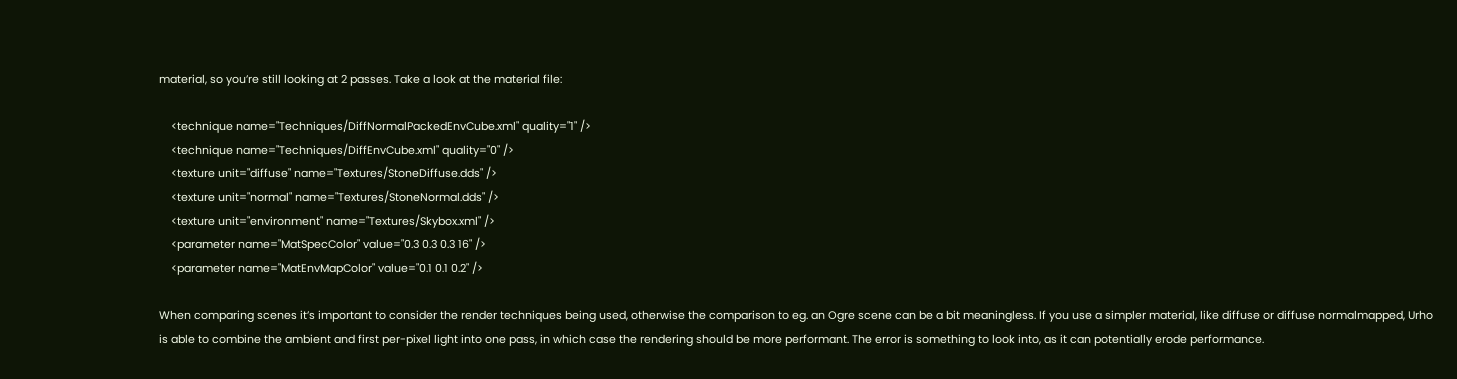material, so you’re still looking at 2 passes. Take a look at the material file:

    <technique name="Techniques/DiffNormalPackedEnvCube.xml" quality="1" />
    <technique name="Techniques/DiffEnvCube.xml" quality="0" />
    <texture unit="diffuse" name="Textures/StoneDiffuse.dds" />
    <texture unit="normal" name="Textures/StoneNormal.dds" />
    <texture unit="environment" name="Textures/Skybox.xml" />
    <parameter name="MatSpecColor" value="0.3 0.3 0.3 16" />
    <parameter name="MatEnvMapColor" value="0.1 0.1 0.2" />

When comparing scenes it’s important to consider the render techniques being used, otherwise the comparison to eg. an Ogre scene can be a bit meaningless. If you use a simpler material, like diffuse or diffuse normalmapped, Urho is able to combine the ambient and first per-pixel light into one pass, in which case the rendering should be more performant. The error is something to look into, as it can potentially erode performance.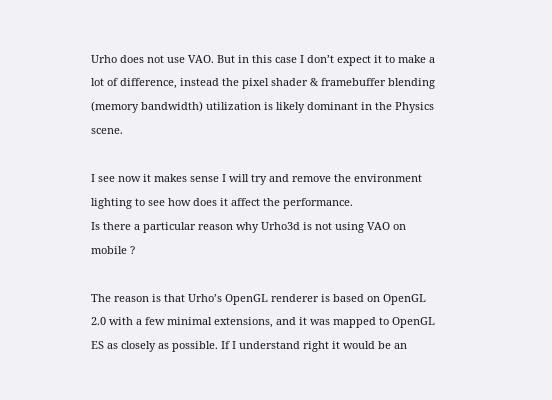Urho does not use VAO. But in this case I don’t expect it to make a lot of difference, instead the pixel shader & framebuffer blending (memory bandwidth) utilization is likely dominant in the Physics scene.

I see now it makes sense I will try and remove the environment lighting to see how does it affect the performance.
Is there a particular reason why Urho3d is not using VAO on mobile ?

The reason is that Urho’s OpenGL renderer is based on OpenGL 2.0 with a few minimal extensions, and it was mapped to OpenGL ES as closely as possible. If I understand right it would be an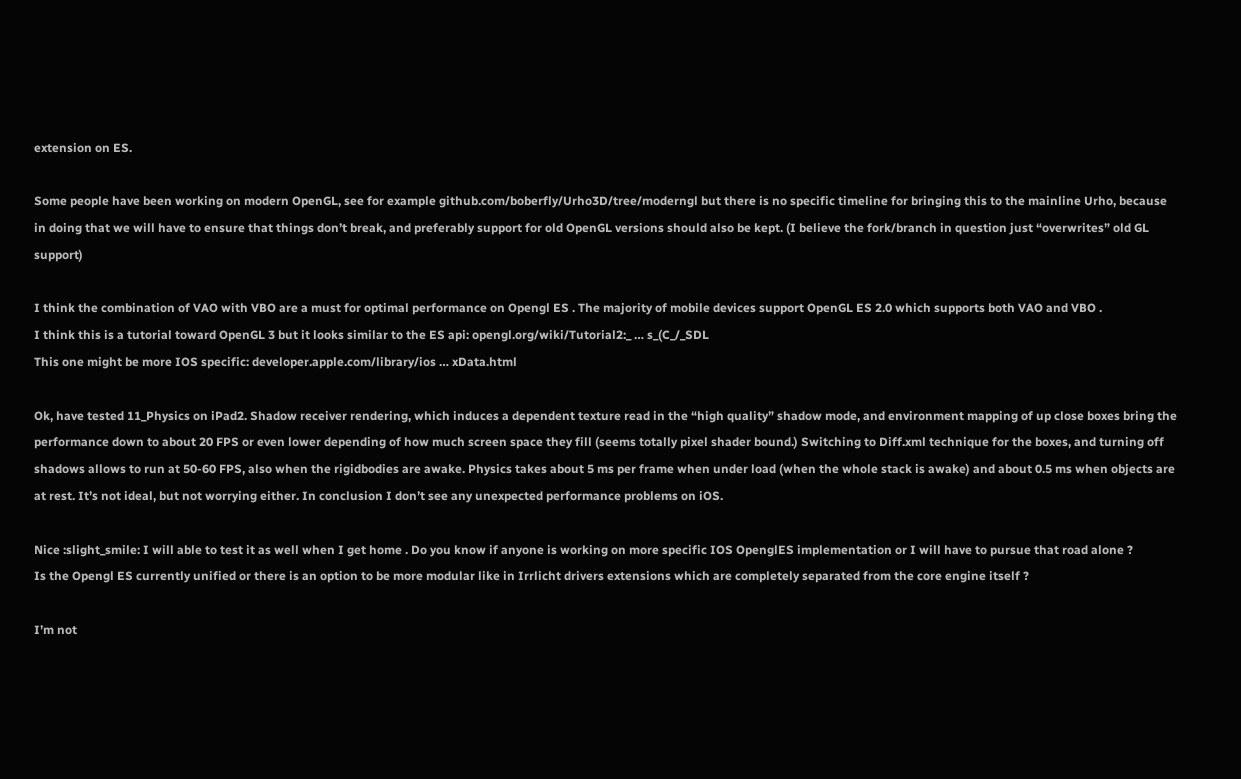extension on ES.

Some people have been working on modern OpenGL, see for example github.com/boberfly/Urho3D/tree/moderngl but there is no specific timeline for bringing this to the mainline Urho, because in doing that we will have to ensure that things don’t break, and preferably support for old OpenGL versions should also be kept. (I believe the fork/branch in question just “overwrites” old GL support)

I think the combination of VAO with VBO are a must for optimal performance on Opengl ES . The majority of mobile devices support OpenGL ES 2.0 which supports both VAO and VBO .
I think this is a tutorial toward OpenGL 3 but it looks similar to the ES api: opengl.org/wiki/Tutorial2:_ … s_(C_/_SDL
This one might be more IOS specific: developer.apple.com/library/ios … xData.html

Ok, have tested 11_Physics on iPad2. Shadow receiver rendering, which induces a dependent texture read in the “high quality” shadow mode, and environment mapping of up close boxes bring the performance down to about 20 FPS or even lower depending of how much screen space they fill (seems totally pixel shader bound.) Switching to Diff.xml technique for the boxes, and turning off shadows allows to run at 50-60 FPS, also when the rigidbodies are awake. Physics takes about 5 ms per frame when under load (when the whole stack is awake) and about 0.5 ms when objects are at rest. It’s not ideal, but not worrying either. In conclusion I don’t see any unexpected performance problems on iOS.

Nice :slight_smile: I will able to test it as well when I get home . Do you know if anyone is working on more specific IOS OpenglES implementation or I will have to pursue that road alone ?
Is the Opengl ES currently unified or there is an option to be more modular like in Irrlicht drivers extensions which are completely separated from the core engine itself ?

I’m not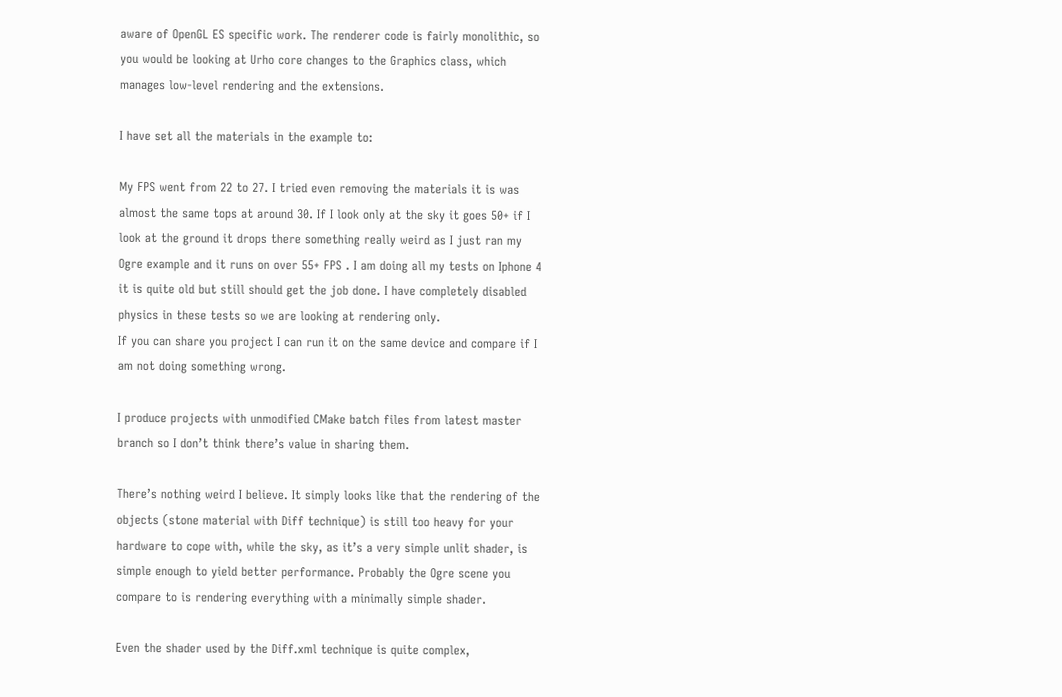aware of OpenGL ES specific work. The renderer code is fairly monolithic, so you would be looking at Urho core changes to the Graphics class, which manages low-level rendering and the extensions.

I have set all the materials in the example to:

My FPS went from 22 to 27. I tried even removing the materials it is was almost the same tops at around 30. If I look only at the sky it goes 50+ if I look at the ground it drops there something really weird as I just ran my Ogre example and it runs on over 55+ FPS . I am doing all my tests on Iphone 4 it is quite old but still should get the job done. I have completely disabled physics in these tests so we are looking at rendering only.
If you can share you project I can run it on the same device and compare if I am not doing something wrong.

I produce projects with unmodified CMake batch files from latest master branch so I don’t think there’s value in sharing them.

There’s nothing weird I believe. It simply looks like that the rendering of the objects (stone material with Diff technique) is still too heavy for your hardware to cope with, while the sky, as it’s a very simple unlit shader, is simple enough to yield better performance. Probably the Ogre scene you compare to is rendering everything with a minimally simple shader.

Even the shader used by the Diff.xml technique is quite complex,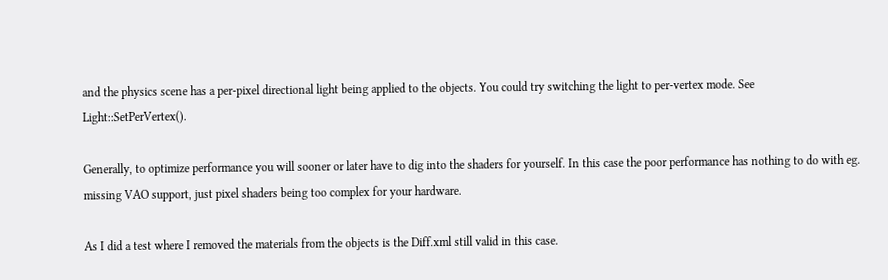and the physics scene has a per-pixel directional light being applied to the objects. You could try switching the light to per-vertex mode. See Light::SetPerVertex().

Generally, to optimize performance you will sooner or later have to dig into the shaders for yourself. In this case the poor performance has nothing to do with eg. missing VAO support, just pixel shaders being too complex for your hardware.

As I did a test where I removed the materials from the objects is the Diff.xml still valid in this case.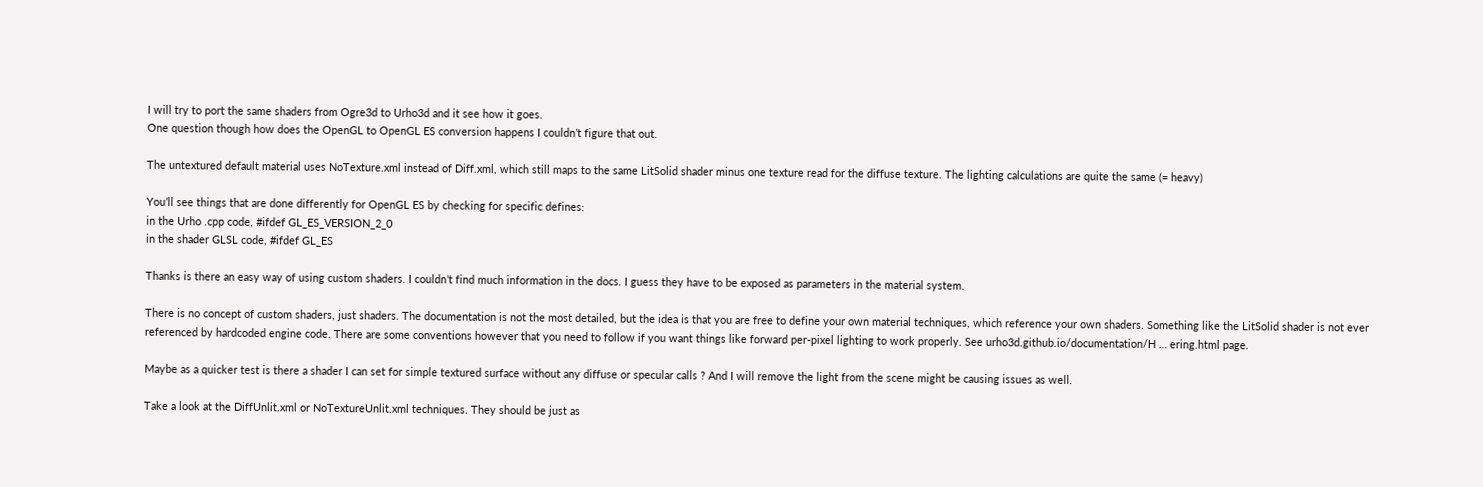I will try to port the same shaders from Ogre3d to Urho3d and it see how it goes.
One question though how does the OpenGL to OpenGL ES conversion happens I couldn’t figure that out.

The untextured default material uses NoTexture.xml instead of Diff.xml, which still maps to the same LitSolid shader minus one texture read for the diffuse texture. The lighting calculations are quite the same (= heavy)

You’ll see things that are done differently for OpenGL ES by checking for specific defines:
in the Urho .cpp code, #ifdef GL_ES_VERSION_2_0
in the shader GLSL code, #ifdef GL_ES

Thanks is there an easy way of using custom shaders. I couldn’t find much information in the docs. I guess they have to be exposed as parameters in the material system.

There is no concept of custom shaders, just shaders. The documentation is not the most detailed, but the idea is that you are free to define your own material techniques, which reference your own shaders. Something like the LitSolid shader is not ever referenced by hardcoded engine code. There are some conventions however that you need to follow if you want things like forward per-pixel lighting to work properly. See urho3d.github.io/documentation/H … ering.html page.

Maybe as a quicker test is there a shader I can set for simple textured surface without any diffuse or specular calls ? And I will remove the light from the scene might be causing issues as well.

Take a look at the DiffUnlit.xml or NoTextureUnlit.xml techniques. They should be just as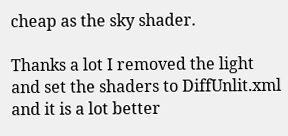cheap as the sky shader.

Thanks a lot I removed the light and set the shaders to DiffUnlit.xml and it is a lot better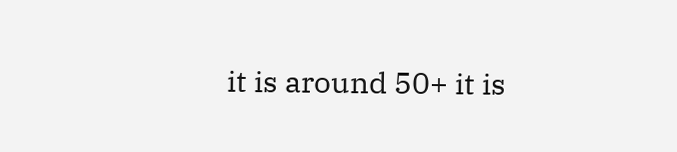it is around 50+ it is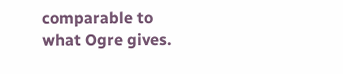comparable to what Ogre gives.